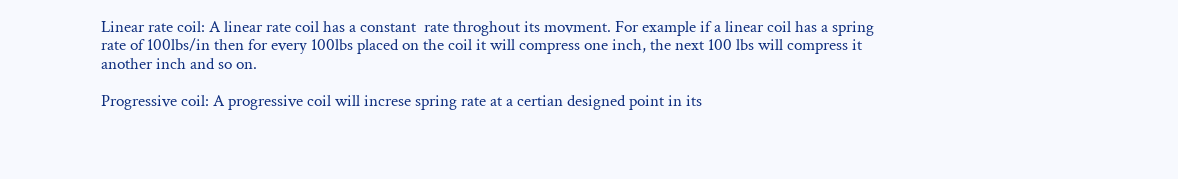Linear rate coil: A linear rate coil has a constant  rate throghout its movment. For example if a linear coil has a spring rate of 100lbs/in then for every 100lbs placed on the coil it will compress one inch, the next 100 lbs will compress it another inch and so on.

Progressive coil: A progressive coil will increse spring rate at a certian designed point in its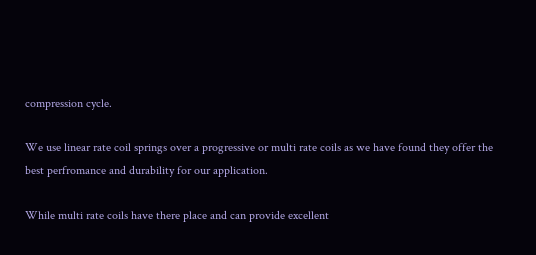compression cycle.

We use linear rate coil springs over a progressive or multi rate coils as we have found they offer the best perfromance and durability for our application.

While multi rate coils have there place and can provide excellent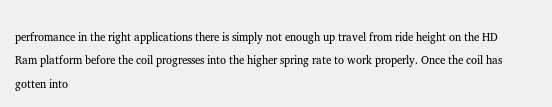perfromance in the right applications there is simply not enough up travel from ride height on the HD Ram platform before the coil progresses into the higher spring rate to work properly. Once the coil has gotten into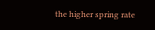the higher spring rate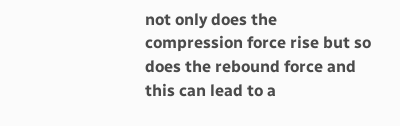not only does the compression force rise but so does the rebound force and this can lead to a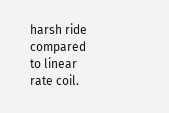harsh ride compared to linear rate coil.